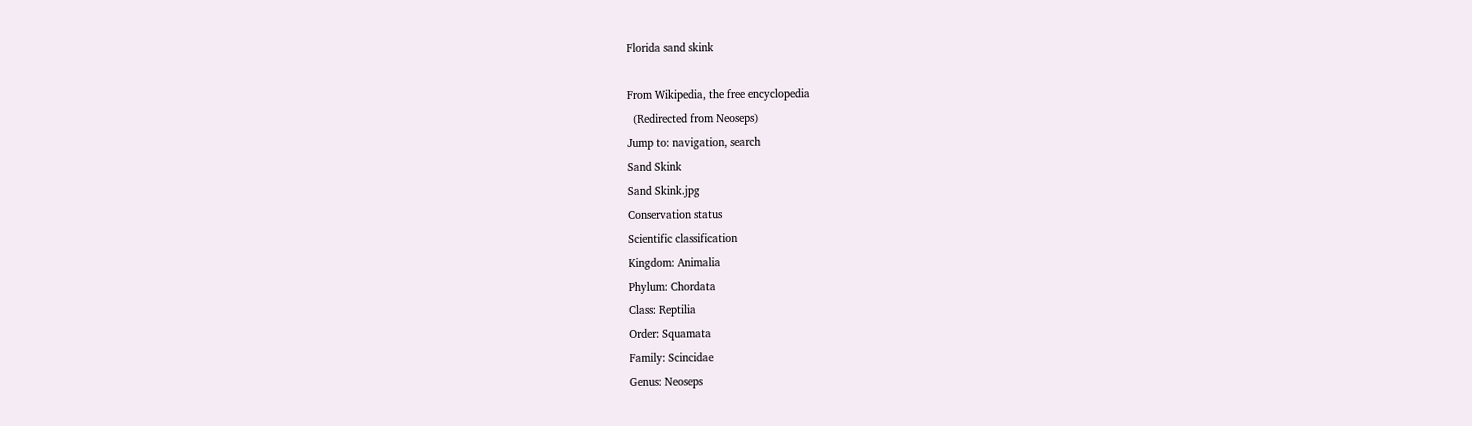Florida sand skink

From Wikipedia, the free encyclopedia
  (Redirected from Neoseps)
Jump to: navigation, search
Sand Skink
Sand Skink.jpg
Conservation status
Scientific classification
Kingdom: Animalia
Phylum: Chordata
Class: Reptilia
Order: Squamata
Family: Scincidae
Genus: Neoseps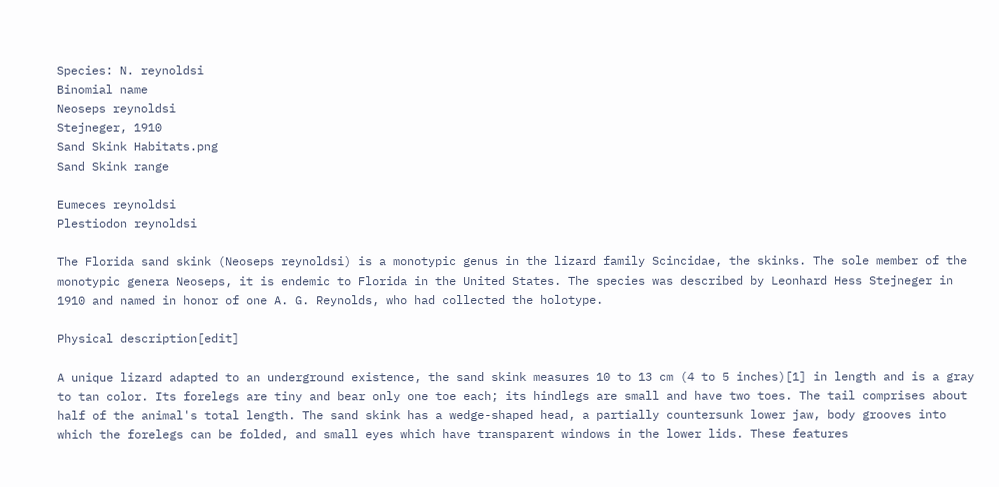Species: N. reynoldsi
Binomial name
Neoseps reynoldsi
Stejneger, 1910
Sand Skink Habitats.png
Sand Skink range

Eumeces reynoldsi
Plestiodon reynoldsi

The Florida sand skink (Neoseps reynoldsi) is a monotypic genus in the lizard family Scincidae, the skinks. The sole member of the monotypic genera Neoseps, it is endemic to Florida in the United States. The species was described by Leonhard Hess Stejneger in 1910 and named in honor of one A. G. Reynolds, who had collected the holotype.

Physical description[edit]

A unique lizard adapted to an underground existence, the sand skink measures 10 to 13 cm (4 to 5 inches)[1] in length and is a gray to tan color. Its forelegs are tiny and bear only one toe each; its hindlegs are small and have two toes. The tail comprises about half of the animal's total length. The sand skink has a wedge-shaped head, a partially countersunk lower jaw, body grooves into which the forelegs can be folded, and small eyes which have transparent windows in the lower lids. These features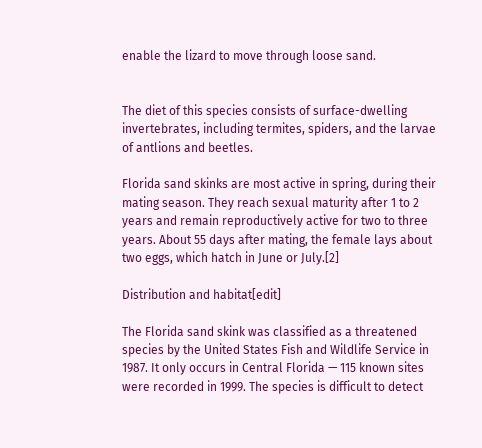enable the lizard to move through loose sand.


The diet of this species consists of surface-dwelling invertebrates, including termites, spiders, and the larvae of antlions and beetles.

Florida sand skinks are most active in spring, during their mating season. They reach sexual maturity after 1 to 2 years and remain reproductively active for two to three years. About 55 days after mating, the female lays about two eggs, which hatch in June or July.[2]

Distribution and habitat[edit]

The Florida sand skink was classified as a threatened species by the United States Fish and Wildlife Service in 1987. It only occurs in Central Florida — 115 known sites were recorded in 1999. The species is difficult to detect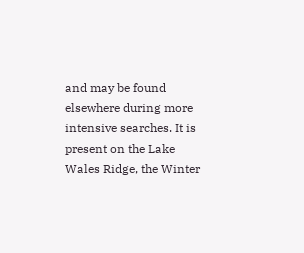and may be found elsewhere during more intensive searches. It is present on the Lake Wales Ridge, the Winter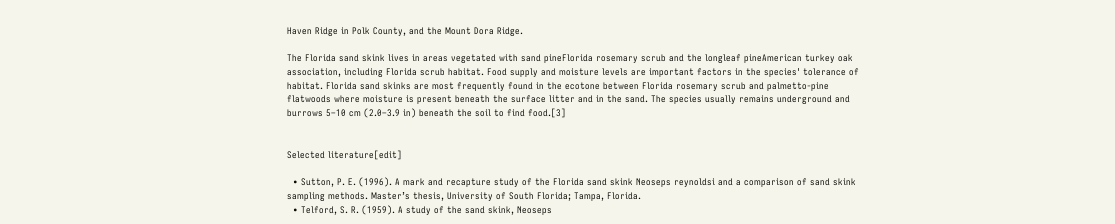Haven Ridge in Polk County, and the Mount Dora Ridge.

The Florida sand skink lives in areas vegetated with sand pineFlorida rosemary scrub and the longleaf pineAmerican turkey oak association, including Florida scrub habitat. Food supply and moisture levels are important factors in the species' tolerance of habitat. Florida sand skinks are most frequently found in the ecotone between Florida rosemary scrub and palmetto-pine flatwoods where moisture is present beneath the surface litter and in the sand. The species usually remains underground and burrows 5–10 cm (2.0–3.9 in) beneath the soil to find food.[3]


Selected literature[edit]

  • Sutton, P. E. (1996). A mark and recapture study of the Florida sand skink Neoseps reynoldsi and a comparison of sand skink sampling methods. Master’s thesis, University of South Florida; Tampa, Florida.
  • Telford, S. R. (1959). A study of the sand skink, Neoseps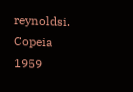reynoldsi. Copeia 1959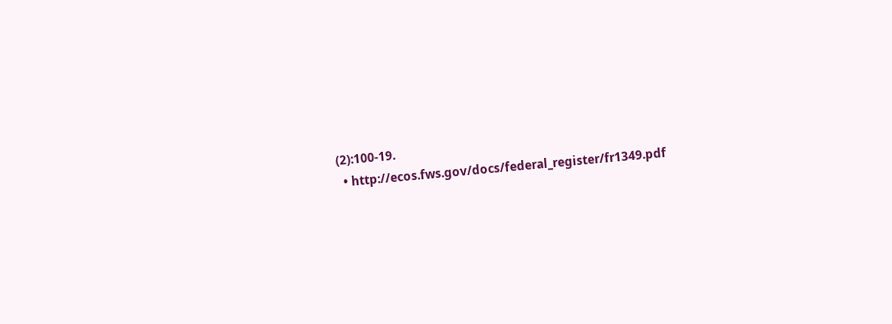(2):100-19.
  • http://ecos.fws.gov/docs/federal_register/fr1349.pdf